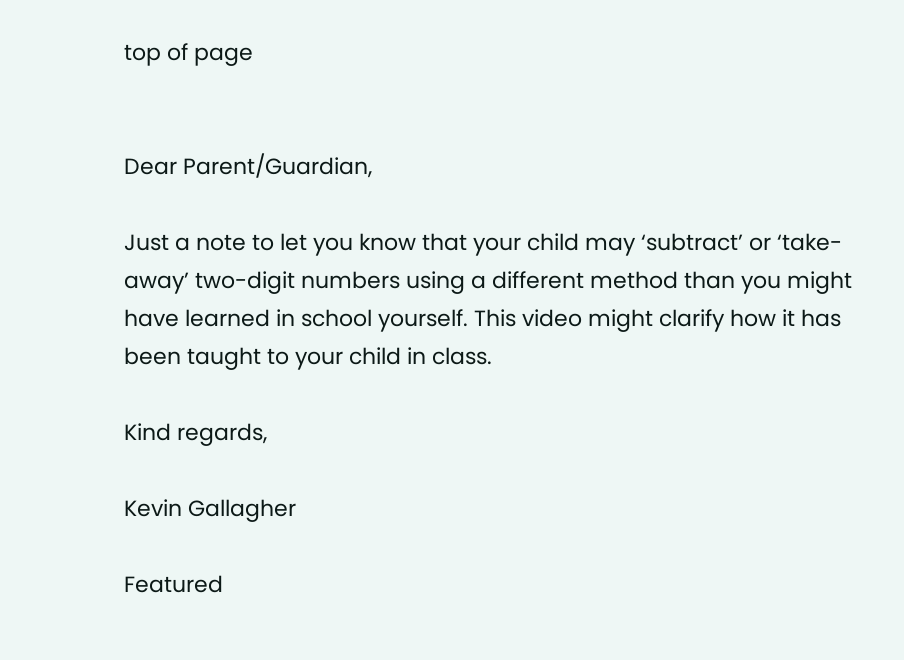top of page


Dear Parent/Guardian,

Just a note to let you know that your child may ‘subtract’ or ‘take-away’ two-digit numbers using a different method than you might have learned in school yourself. This video might clarify how it has been taught to your child in class.

Kind regards,

Kevin Gallagher

Featured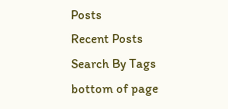Posts
Recent Posts
Search By Tags
bottom of page